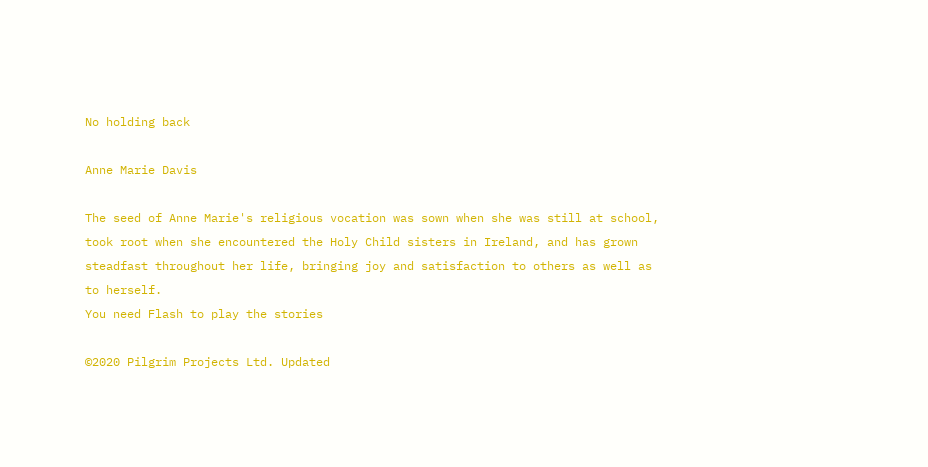No holding back

Anne Marie Davis

The seed of Anne Marie's religious vocation was sown when she was still at school, took root when she encountered the Holy Child sisters in Ireland, and has grown steadfast throughout her life, bringing joy and satisfaction to others as well as to herself.
You need Flash to play the stories

©2020 Pilgrim Projects Ltd. Updated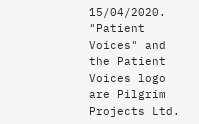15/04/2020.
"Patient Voices" and the Patient Voices logo are Pilgrim Projects Ltd.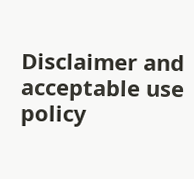Disclaimer and acceptable use policy